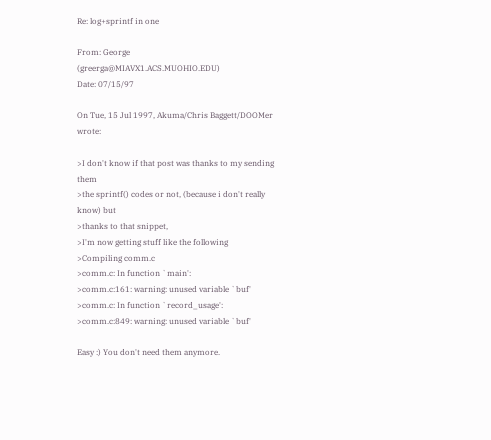Re: log+sprintf in one

From: George (greerga@MIAVX1.ACS.MUOHIO.EDU)
Date: 07/15/97

On Tue, 15 Jul 1997, Akuma/Chris Baggett/DOOMer wrote:

>I don't know if that post was thanks to my sending them
>the sprintf() codes or not, (because i don't really know) but
>thanks to that snippet,
>I'm now getting stuff like the following
>Compiling comm.c
>comm.c: In function `main':
>comm.c:161: warning: unused variable `buf'
>comm.c: In function `record_usage':
>comm.c:849: warning: unused variable `buf'

Easy :) You don't need them anymore.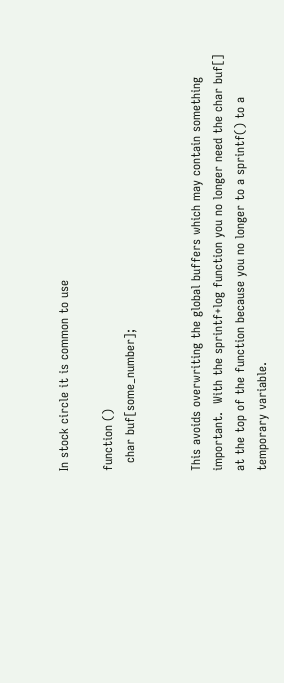In stock circle it is common to use

function ()
  char buf[some_number];


This avoids overwriting the global buffers which may contain something
important.  With the sprintf+log function you no longer need the char buf[]
at the top of the function because you no longer to a sprintf() to a
temporary variable.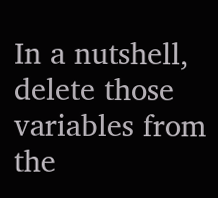In a nutshell, delete those variables from the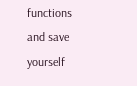functions and save yourself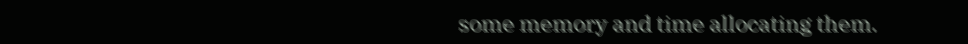some memory and time allocating them.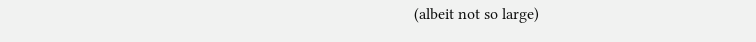(albeit not so large)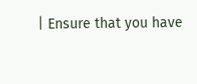| Ensure that you have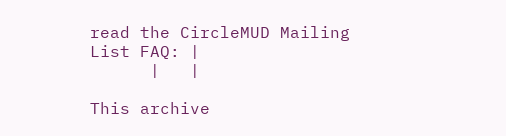read the CircleMUD Mailing List FAQ: |
      |   |

This archive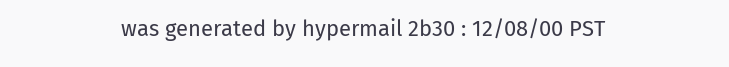was generated by hypermail 2b30 : 12/08/00 PST